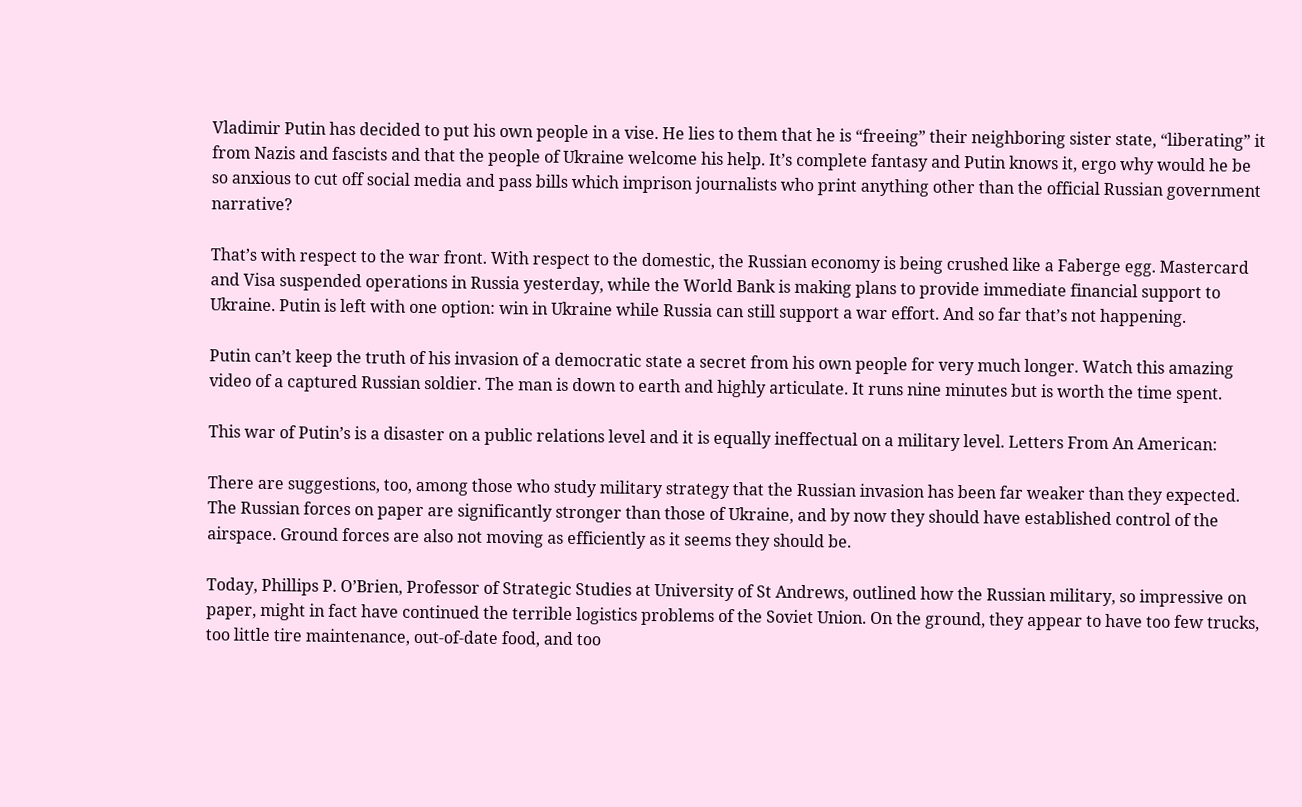Vladimir Putin has decided to put his own people in a vise. He lies to them that he is “freeing” their neighboring sister state, “liberating” it from Nazis and fascists and that the people of Ukraine welcome his help. It’s complete fantasy and Putin knows it, ergo why would he be so anxious to cut off social media and pass bills which imprison journalists who print anything other than the official Russian government narrative?

That’s with respect to the war front. With respect to the domestic, the Russian economy is being crushed like a Faberge egg. Mastercard and Visa suspended operations in Russia yesterday, while the World Bank is making plans to provide immediate financial support to Ukraine. Putin is left with one option: win in Ukraine while Russia can still support a war effort. And so far that’s not happening.

Putin can’t keep the truth of his invasion of a democratic state a secret from his own people for very much longer. Watch this amazing video of a captured Russian soldier. The man is down to earth and highly articulate. It runs nine minutes but is worth the time spent.

This war of Putin’s is a disaster on a public relations level and it is equally ineffectual on a military level. Letters From An American:

There are suggestions, too, among those who study military strategy that the Russian invasion has been far weaker than they expected. The Russian forces on paper are significantly stronger than those of Ukraine, and by now they should have established control of the airspace. Ground forces are also not moving as efficiently as it seems they should be.

Today, Phillips P. O’Brien, Professor of Strategic Studies at University of St Andrews, outlined how the Russian military, so impressive on paper, might in fact have continued the terrible logistics problems of the Soviet Union. On the ground, they appear to have too few trucks, too little tire maintenance, out-of-date food, and too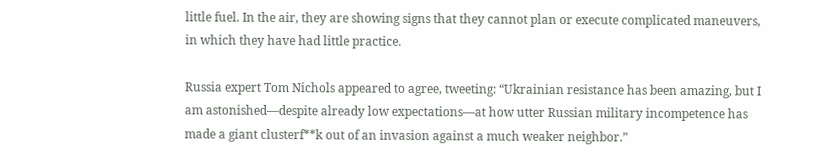little fuel. In the air, they are showing signs that they cannot plan or execute complicated maneuvers, in which they have had little practice.

Russia expert Tom Nichols appeared to agree, tweeting: “Ukrainian resistance has been amazing, but I am astonished—despite already low expectations—at how utter Russian military incompetence has made a giant clusterf**k out of an invasion against a much weaker neighbor.”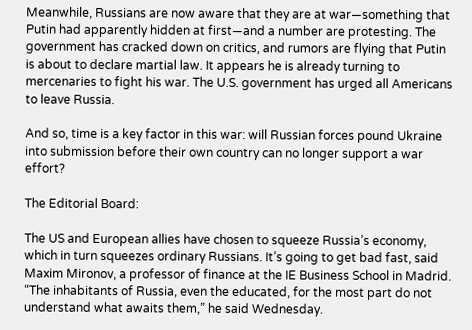Meanwhile, Russians are now aware that they are at war—something that Putin had apparently hidden at first—and a number are protesting. The government has cracked down on critics, and rumors are flying that Putin is about to declare martial law. It appears he is already turning to mercenaries to fight his war. The U.S. government has urged all Americans to leave Russia.

And so, time is a key factor in this war: will Russian forces pound Ukraine into submission before their own country can no longer support a war effort?

The Editorial Board:

The US and European allies have chosen to squeeze Russia’s economy, which in turn squeezes ordinary Russians. It’s going to get bad fast, said Maxim Mironov, a professor of finance at the IE Business School in Madrid. “The inhabitants of Russia, even the educated, for the most part do not understand what awaits them,” he said Wednesday.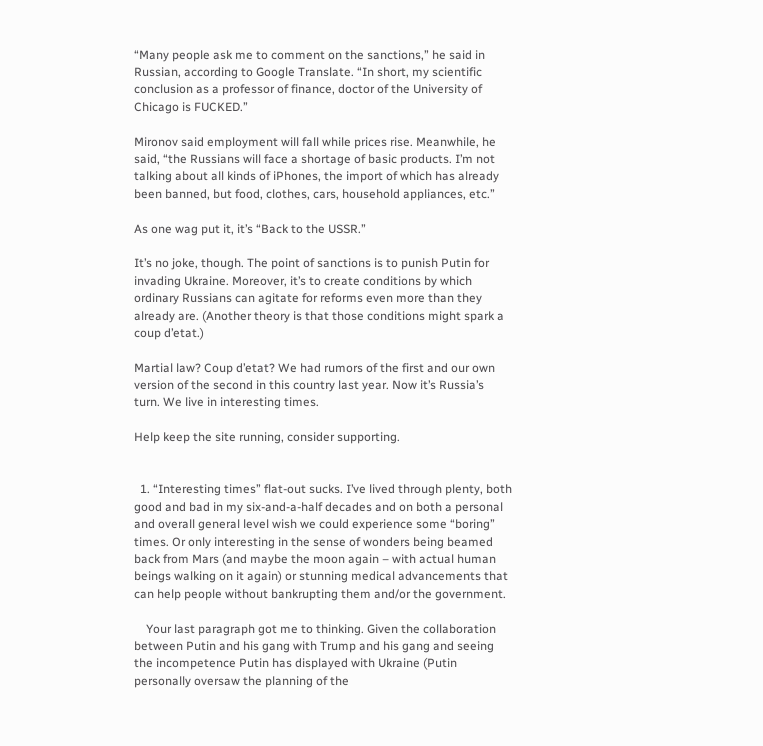“Many people ask me to comment on the sanctions,” he said in Russian, according to Google Translate. “In short, my scientific conclusion as a professor of finance, doctor of the University of Chicago is FUCKED.”

Mironov said employment will fall while prices rise. Meanwhile, he said, “the Russians will face a shortage of basic products. I’m not talking about all kinds of iPhones, the import of which has already been banned, but food, clothes, cars, household appliances, etc.”

As one wag put it, it’s “Back to the USSR.”

It’s no joke, though. The point of sanctions is to punish Putin for invading Ukraine. Moreover, it’s to create conditions by which ordinary Russians can agitate for reforms even more than they already are. (Another theory is that those conditions might spark a coup d’etat.)

Martial law? Coup d’etat? We had rumors of the first and our own version of the second in this country last year. Now it’s Russia’s turn. We live in interesting times.

Help keep the site running, consider supporting.


  1. “Interesting times” flat-out sucks. I’ve lived through plenty, both good and bad in my six-and-a-half decades and on both a personal and overall general level wish we could experience some “boring” times. Or only interesting in the sense of wonders being beamed back from Mars (and maybe the moon again – with actual human beings walking on it again) or stunning medical advancements that can help people without bankrupting them and/or the government.

    Your last paragraph got me to thinking. Given the collaboration between Putin and his gang with Trump and his gang and seeing the incompetence Putin has displayed with Ukraine (Putin personally oversaw the planning of the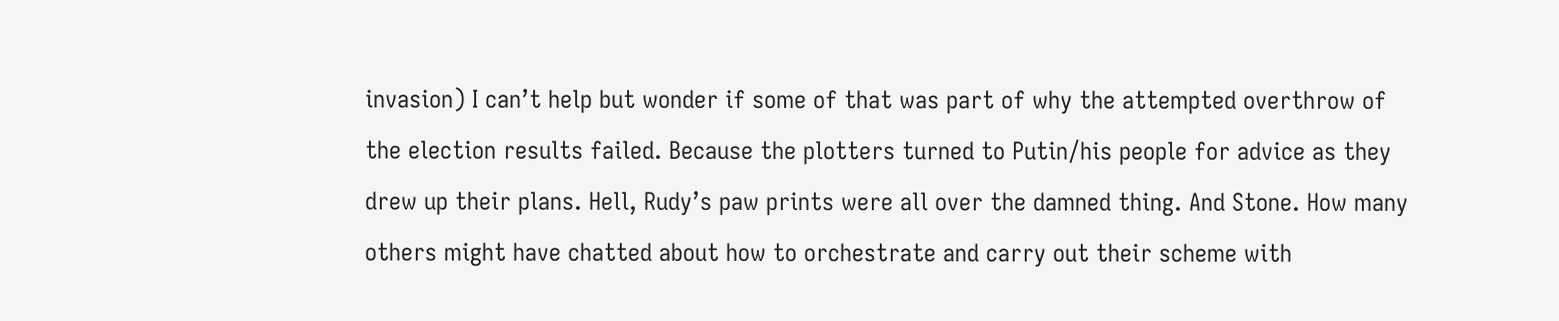invasion) I can’t help but wonder if some of that was part of why the attempted overthrow of the election results failed. Because the plotters turned to Putin/his people for advice as they drew up their plans. Hell, Rudy’s paw prints were all over the damned thing. And Stone. How many others might have chatted about how to orchestrate and carry out their scheme with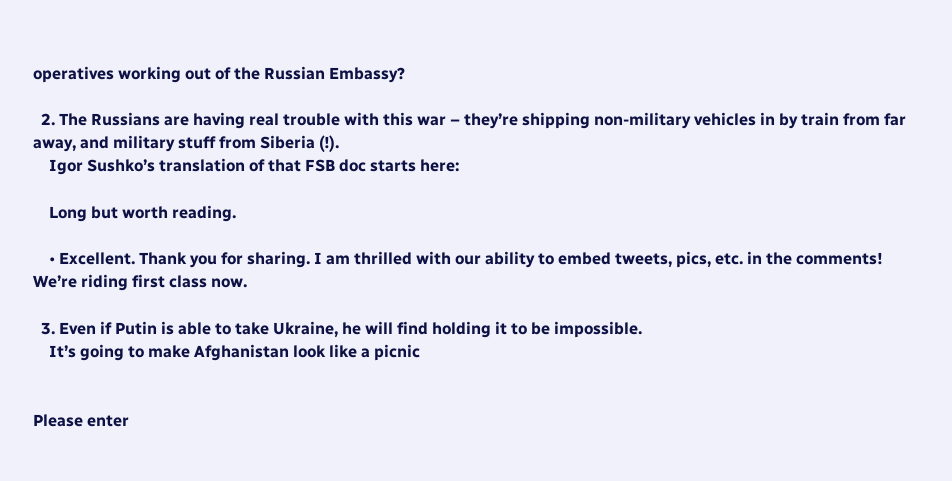operatives working out of the Russian Embassy?

  2. The Russians are having real trouble with this war – they’re shipping non-military vehicles in by train from far away, and military stuff from Siberia (!).
    Igor Sushko’s translation of that FSB doc starts here:

    Long but worth reading.

    • Excellent. Thank you for sharing. I am thrilled with our ability to embed tweets, pics, etc. in the comments! We’re riding first class now.

  3. Even if Putin is able to take Ukraine, he will find holding it to be impossible.
    It’s going to make Afghanistan look like a picnic


Please enter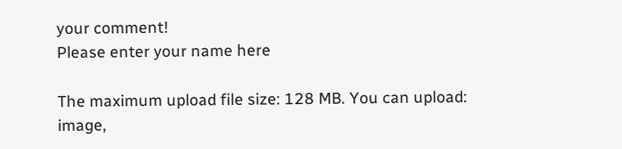your comment!
Please enter your name here

The maximum upload file size: 128 MB. You can upload: image,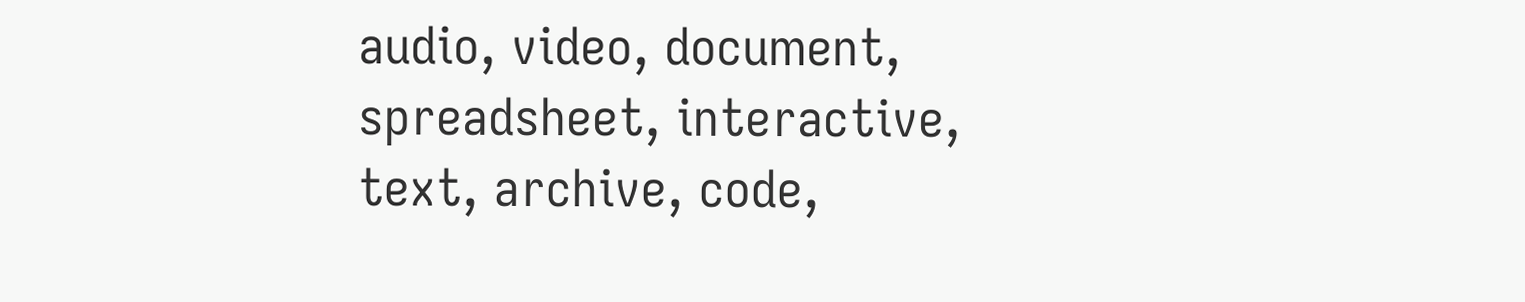audio, video, document, spreadsheet, interactive, text, archive, code,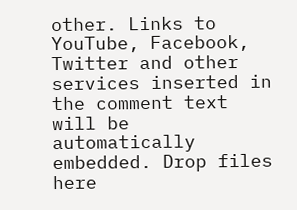other. Links to YouTube, Facebook, Twitter and other services inserted in the comment text will be automatically embedded. Drop files here